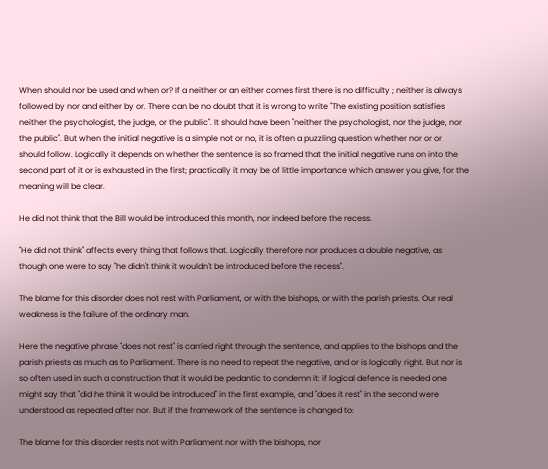When should nor be used and when or? If a neither or an either comes first there is no difficulty ; neither is always followed by nor and either by or. There can be no doubt that it is wrong to write "The existing position satisfies neither the psychologist, the judge, or the public". It should have been "neither the psychologist, nor the judge, nor the public". But when the initial negative is a simple not or no, it is often a puzzling question whether nor or or should follow. Logically it depends on whether the sentence is so framed that the initial negative runs on into the second part of it or is exhausted in the first; practically it may be of little importance which answer you give, for the meaning will be clear.

He did not think that the Bill would be introduced this month, nor indeed before the recess.

"He did not think" affects every thing that follows that. Logically therefore nor produces a double negative, as though one were to say "he didn't think it wouldn't be introduced before the recess".

The blame for this disorder does not rest with Parliament, or with the bishops, or with the parish priests. Our real weakness is the failure of the ordinary man.

Here the negative phrase "does not rest" is carried right through the sentence, and applies to the bishops and the parish priests as much as to Parliament. There is no need to repeat the negative, and or is logically right. But nor is so often used in such a construction that it would be pedantic to condemn it: if logical defence is needed one might say that "did he think it would be introduced" in the first example, and "does it rest" in the second were understood as repeated after nor. But if the framework of the sentence is changed to:

The blame for this disorder rests not with Parliament nor with the bishops, nor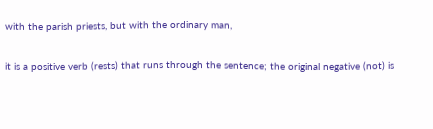with the parish priests, but with the ordinary man,

it is a positive verb (rests) that runs through the sentence; the original negative (not) is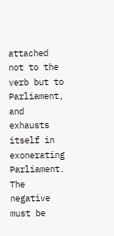attached not to the verb but to Parliament, and exhausts itself in exonerating Parliament. The negative must be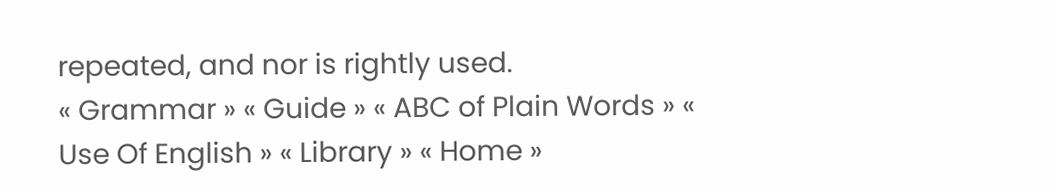repeated, and nor is rightly used.
« Grammar » « Guide » « ABC of Plain Words » « Use Of English » « Library » « Home »